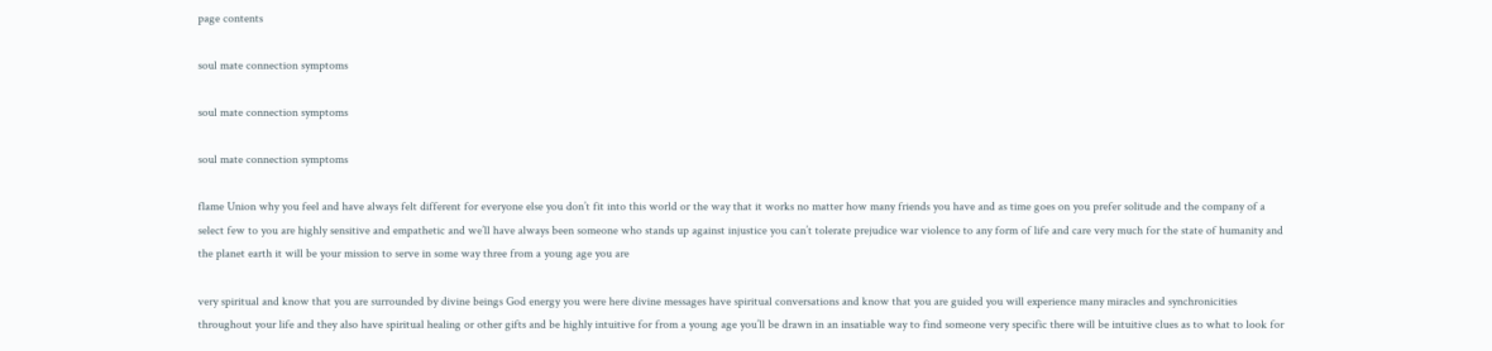page contents

soul mate connection symptoms

soul mate connection symptoms

soul mate connection symptoms

flame Union why you feel and have always felt different for everyone else you don’t fit into this world or the way that it works no matter how many friends you have and as time goes on you prefer solitude and the company of a select few to you are highly sensitive and empathetic and we’ll have always been someone who stands up against injustice you can’t tolerate prejudice war violence to any form of life and care very much for the state of humanity and the planet earth it will be your mission to serve in some way three from a young age you are

very spiritual and know that you are surrounded by divine beings God energy you were here divine messages have spiritual conversations and know that you are guided you will experience many miracles and synchronicities throughout your life and they also have spiritual healing or other gifts and be highly intuitive for from a young age you’ll be drawn in an insatiable way to find someone very specific there will be intuitive clues as to what to look for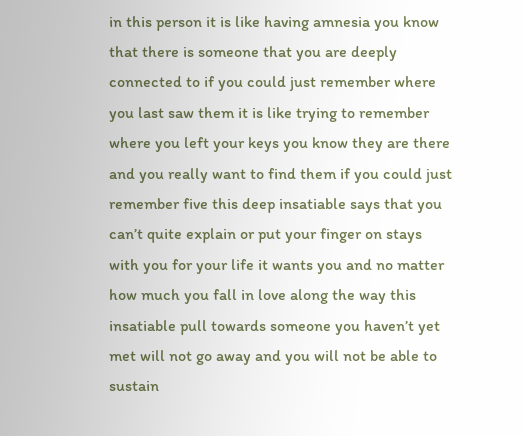in this person it is like having amnesia you know that there is someone that you are deeply connected to if you could just remember where you last saw them it is like trying to remember where you left your keys you know they are there and you really want to find them if you could just remember five this deep insatiable says that you can’t quite explain or put your finger on stays with you for your life it wants you and no matter how much you fall in love along the way this insatiable pull towards someone you haven’t yet met will not go away and you will not be able to sustain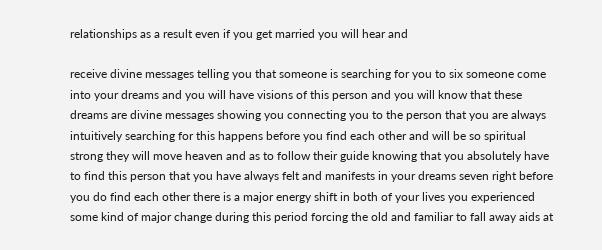relationships as a result even if you get married you will hear and

receive divine messages telling you that someone is searching for you to six someone come into your dreams and you will have visions of this person and you will know that these dreams are divine messages showing you connecting you to the person that you are always intuitively searching for this happens before you find each other and will be so spiritual strong they will move heaven and as to follow their guide knowing that you absolutely have to find this person that you have always felt and manifests in your dreams seven right before you do find each other there is a major energy shift in both of your lives you experienced some kind of major change during this period forcing the old and familiar to fall away aids at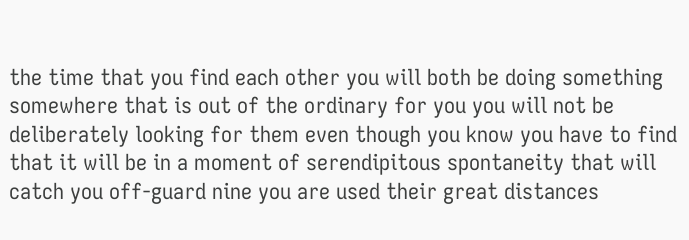the time that you find each other you will both be doing something somewhere that is out of the ordinary for you you will not be deliberately looking for them even though you know you have to find that it will be in a moment of serendipitous spontaneity that will catch you off-guard nine you are used their great distances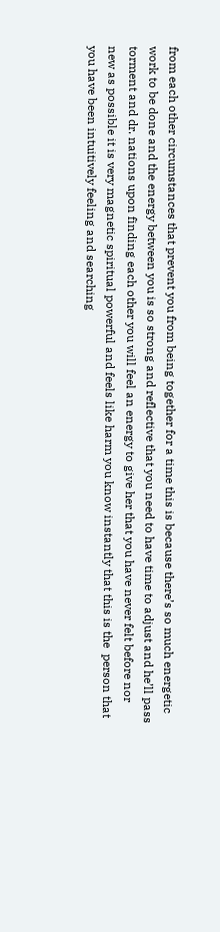from each other circumstances that prevent you from being together for a time this is because there’s so much energetic work to be done and the energy between you is so strong and reflective that you need to have time to adjust and he’ll pass torment and dr. nations upon finding each other you will feel an energy to give her that you have never felt before nor new as possible it is very magnetic spiritual powerful and feels like harm you know instantly that this is the  person that you have been intuitively feeling and searching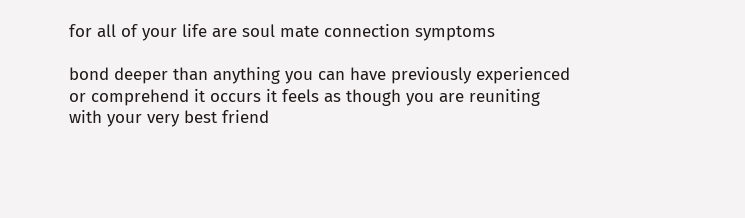for all of your life are soul mate connection symptoms

bond deeper than anything you can have previously experienced or comprehend it occurs it feels as though you are reuniting with your very best friend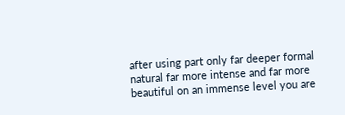after using part only far deeper formal natural far more intense and far more beautiful on an immense level you are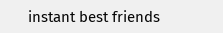instant best friends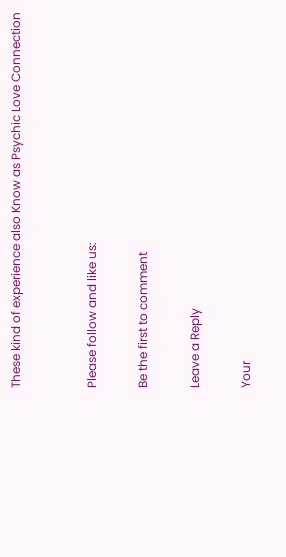These kind of experience also Know as Psychic Love Connection


Please follow and like us:

Be the first to comment

Leave a Reply

Your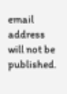email address will not be published.